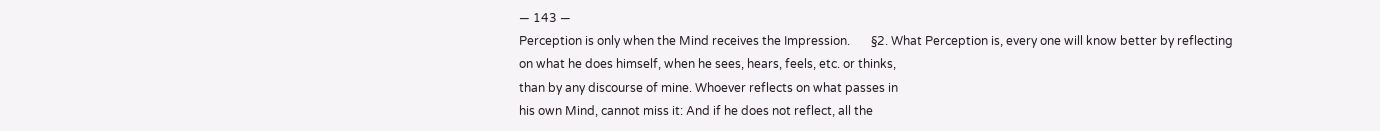— 143 —
Perception is only when the Mind receives the Impression.       §2. What Perception is, every one will know better by reflecting
on what he does himself, when he sees, hears, feels, etc. or thinks,
than by any discourse of mine. Whoever reflects on what passes in
his own Mind, cannot miss it: And if he does not reflect, all the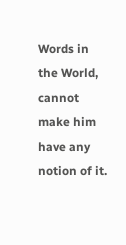Words in the World, cannot make him have any notion of it.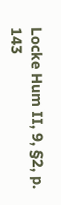Locke Hum II, 9, §2, p. 143